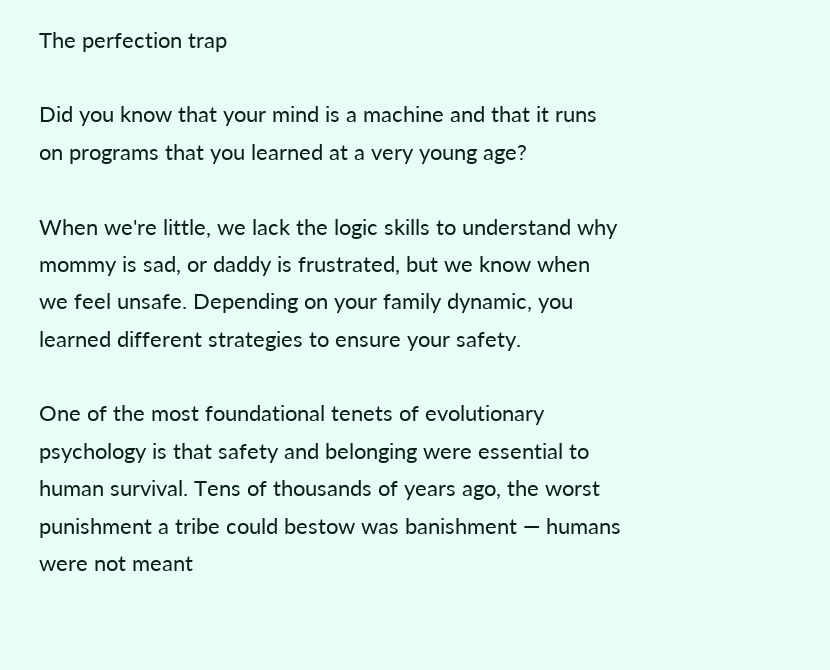The perfection trap

Did you know that your mind is a machine and that it runs on programs that you learned at a very young age?

When we're little, we lack the logic skills to understand why mommy is sad, or daddy is frustrated, but we know when we feel unsafe. Depending on your family dynamic, you learned different strategies to ensure your safety.

One of the most foundational tenets of evolutionary psychology is that safety and belonging were essential to human survival. Tens of thousands of years ago, the worst punishment a tribe could bestow was banishment — humans were not meant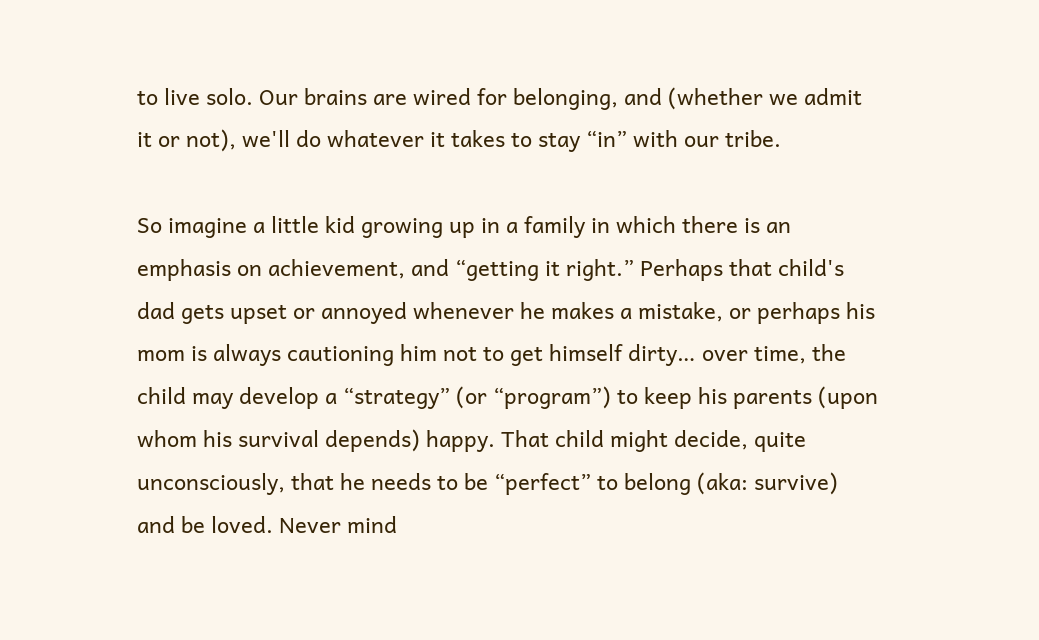to live solo. Our brains are wired for belonging, and (whether we admit it or not), we'll do whatever it takes to stay “in” with our tribe.

So imagine a little kid growing up in a family in which there is an emphasis on achievement, and “getting it right.” Perhaps that child's dad gets upset or annoyed whenever he makes a mistake, or perhaps his mom is always cautioning him not to get himself dirty… over time, the child may develop a “strategy” (or “program”) to keep his parents (upon whom his survival depends) happy. That child might decide, quite unconsciously, that he needs to be “perfect” to belong (aka: survive) and be loved. Never mind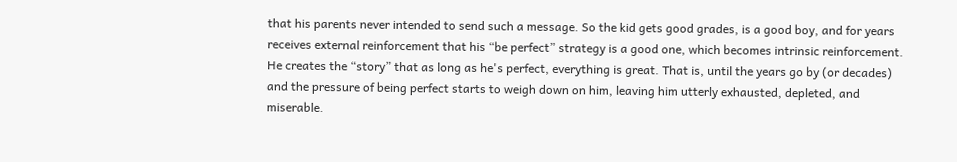that his parents never intended to send such a message. So the kid gets good grades, is a good boy, and for years receives external reinforcement that his “be perfect” strategy is a good one, which becomes intrinsic reinforcement. He creates the “story” that as long as he's perfect, everything is great. That is, until the years go by (or decades) and the pressure of being perfect starts to weigh down on him, leaving him utterly exhausted, depleted, and miserable.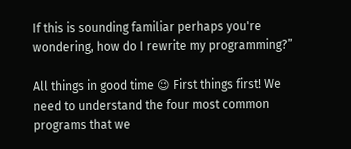If this is sounding familiar perhaps you're wondering, how do I rewrite my programming?”

All things in good time 😉 First things first! We need to understand the four most common programs that we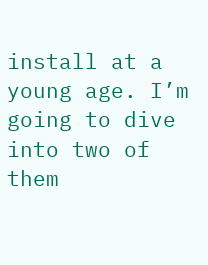install at a young age. I’m going to dive into two of them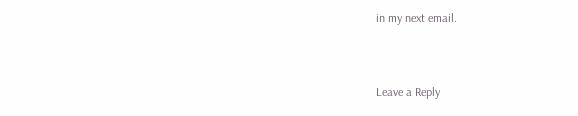in my next email.


Leave a Reply